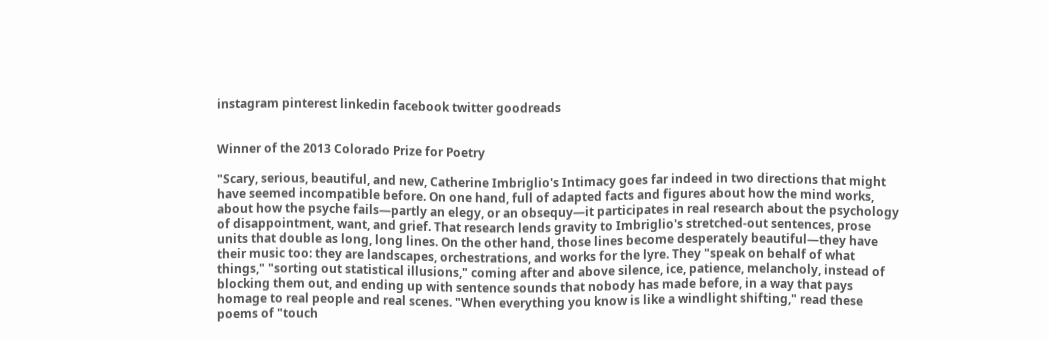instagram pinterest linkedin facebook twitter goodreads


Winner of the 2013 Colorado Prize for Poetry

"Scary, serious, beautiful, and new, Catherine Imbriglio's Intimacy goes far indeed in two directions that might have seemed incompatible before. On one hand, full of adapted facts and figures about how the mind works, about how the psyche fails—partly an elegy, or an obsequy—it participates in real research about the psychology of disappointment, want, and grief. That research lends gravity to Imbriglio's stretched-out sentences, prose units that double as long, long lines. On the other hand, those lines become desperately beautiful—they have their music too: they are landscapes, orchestrations, and works for the lyre. They "speak on behalf of what things," "sorting out statistical illusions," coming after and above silence, ice, patience, melancholy, instead of blocking them out, and ending up with sentence sounds that nobody has made before, in a way that pays homage to real people and real scenes. "When everything you know is like a windlight shifting," read these poems of "touch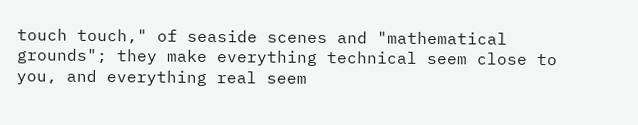touch touch," of seaside scenes and "mathematical grounds"; they make everything technical seem close to you, and everything real seem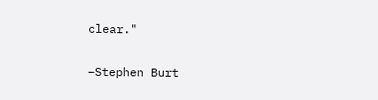clear."

–Stephen Burt